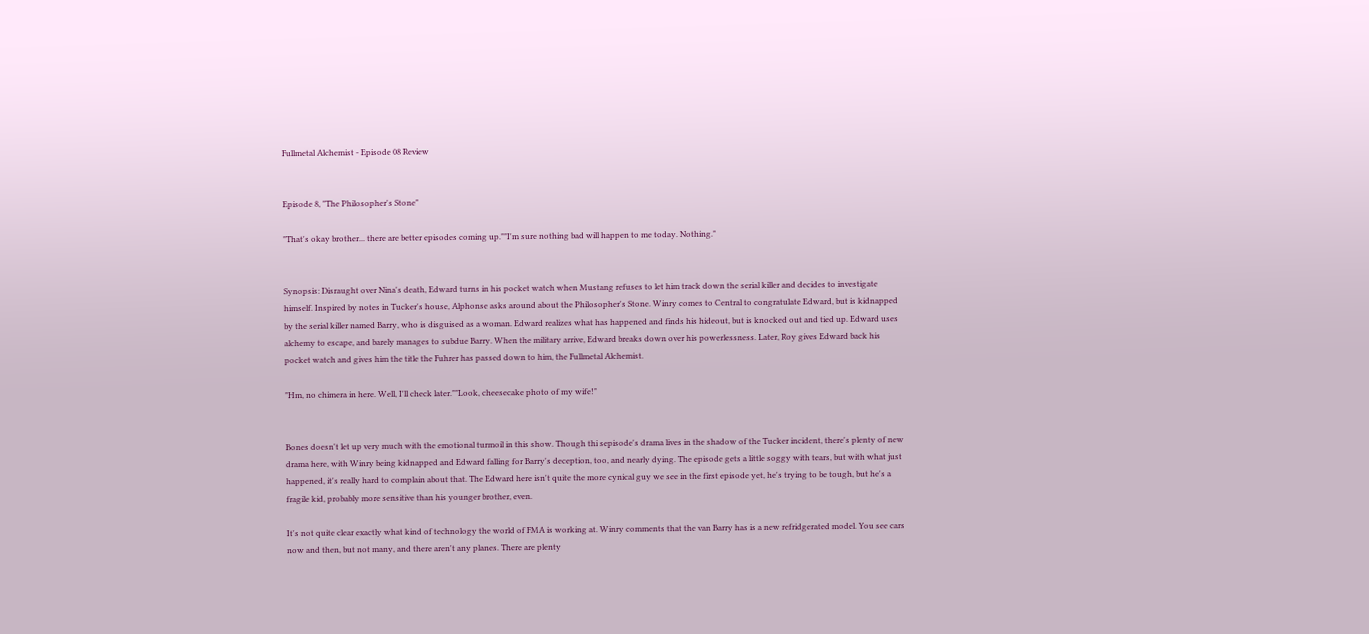Fullmetal Alchemist - Episode 08 Review


Episode 8, "The Philosopher's Stone"

"That's okay brother... there are better episodes coming up.""I'm sure nothing bad will happen to me today. Nothing."


Synopsis: Disraught over Nina's death, Edward turns in his pocket watch when Mustang refuses to let him track down the serial killer and decides to investigate himself. Inspired by notes in Tucker's house, Alphonse asks around about the Philosopher's Stone. Winry comes to Central to congratulate Edward, but is kidnapped by the serial killer named Barry, who is disguised as a woman. Edward realizes what has happened and finds his hideout, but is knocked out and tied up. Edward uses alchemy to escape, and barely manages to subdue Barry. When the military arrive, Edward breaks down over his powerlessness. Later, Roy gives Edward back his pocket watch and gives him the title the Fuhrer has passed down to him, the Fullmetal Alchemist.

"Hm, no chimera in here. Well, I'll check later.""Look, cheesecake photo of my wife!"


Bones doesn't let up very much with the emotional turmoil in this show. Though thi sepisode's drama lives in the shadow of the Tucker incident, there's plenty of new drama here, with Winry being kidnapped and Edward falling for Barry's deception, too, and nearly dying. The episode gets a little soggy with tears, but with what just happened, it's really hard to complain about that. The Edward here isn't quite the more cynical guy we see in the first episode yet, he's trying to be tough, but he's a fragile kid, probably more sensitive than his younger brother, even.

It's not quite clear exactly what kind of technology the world of FMA is working at. Winry comments that the van Barry has is a new refridgerated model. You see cars now and then, but not many, and there aren't any planes. There are plenty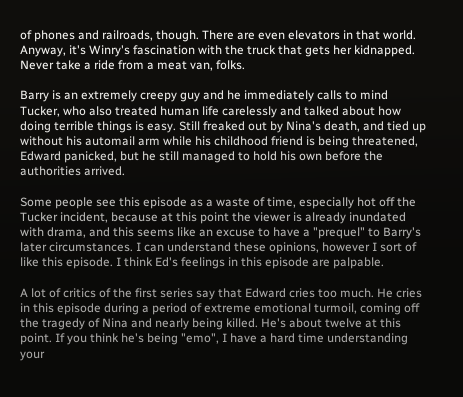of phones and railroads, though. There are even elevators in that world. Anyway, it's Winry's fascination with the truck that gets her kidnapped. Never take a ride from a meat van, folks.

Barry is an extremely creepy guy and he immediately calls to mind Tucker, who also treated human life carelessly and talked about how doing terrible things is easy. Still freaked out by Nina's death, and tied up without his automail arm while his childhood friend is being threatened, Edward panicked, but he still managed to hold his own before the authorities arrived.

Some people see this episode as a waste of time, especially hot off the Tucker incident, because at this point the viewer is already inundated with drama, and this seems like an excuse to have a "prequel" to Barry's later circumstances. I can understand these opinions, however I sort of like this episode. I think Ed's feelings in this episode are palpable.

A lot of critics of the first series say that Edward cries too much. He cries in this episode during a period of extreme emotional turmoil, coming off the tragedy of Nina and nearly being killed. He's about twelve at this point. If you think he's being "emo", I have a hard time understanding your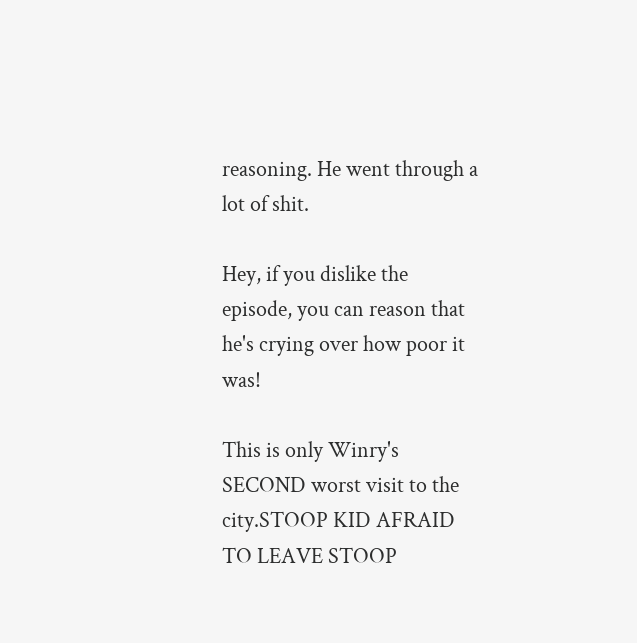reasoning. He went through a lot of shit.

Hey, if you dislike the episode, you can reason that he's crying over how poor it was!

This is only Winry's SECOND worst visit to the city.STOOP KID AFRAID TO LEAVE STOOP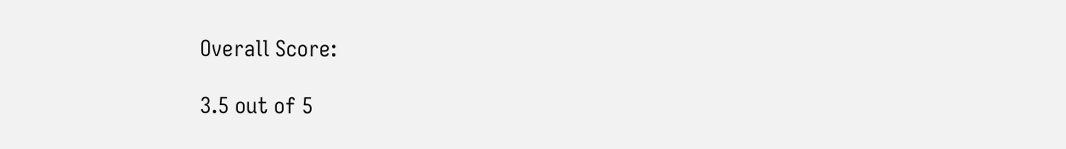Overall Score:

3.5 out of 5